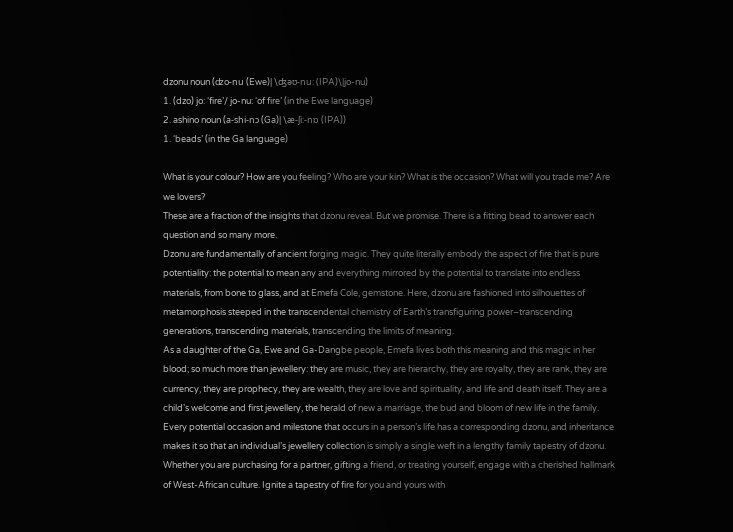dzonu noun (ʣo-nu (Ewe)| \ʤǝʊ-nu: (IPA)\|jo-nu)
1. (dzo) jo: ‘fire’/ jo-nu: ‘of fire’ (in the Ewe language)
2. ashino noun (a-shi-nɔ (Ga)| \æ-ʃi:-nɒ (IPA))
1. ‘beads’ (in the Ga language)

What is your colour? How are you feeling? Who are your kin? What is the occasion? What will you trade me? Are we lovers?
These are a fraction of the insights that dzonu reveal. But we promise. There is a fitting bead to answer each question and so many more.
Dzonu are fundamentally of ancient forging magic. They quite literally embody the aspect of fire that is pure potentiality: the potential to mean any and everything mirrored by the potential to translate into endless materials, from bone to glass, and at Emefa Cole, gemstone. Here, dzonu are fashioned into silhouettes of metamorphosis steeped in the transcendental chemistry of Earth’s transfiguring power–transcending generations, transcending materials, transcending the limits of meaning.
As a daughter of the Ga, Ewe and Ga-Dangbe people, Emefa lives both this meaning and this magic in her blood; so much more than jewellery: they are music, they are hierarchy, they are royalty, they are rank, they are currency, they are prophecy, they are wealth, they are love and spirituality, and life and death itself. They are a child’s welcome and first jewellery, the herald of new a marriage, the bud and bloom of new life in the family. Every potential occasion and milestone that occurs in a person’s life has a corresponding dzonu, and inheritance makes it so that an individual’s jewellery collection is simply a single weft in a lengthy family tapestry of dzonu.
Whether you are purchasing for a partner, gifting a friend, or treating yourself, engage with a cherished hallmark of West-African culture. Ignite a tapestry of fire for you and yours with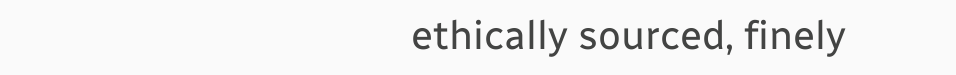ethically sourced, finely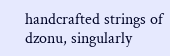handcrafted strings of dzonu, singularly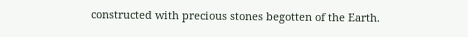constructed with precious stones begotten of the Earth.